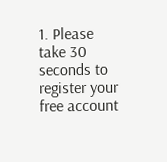1. Please take 30 seconds to register your free account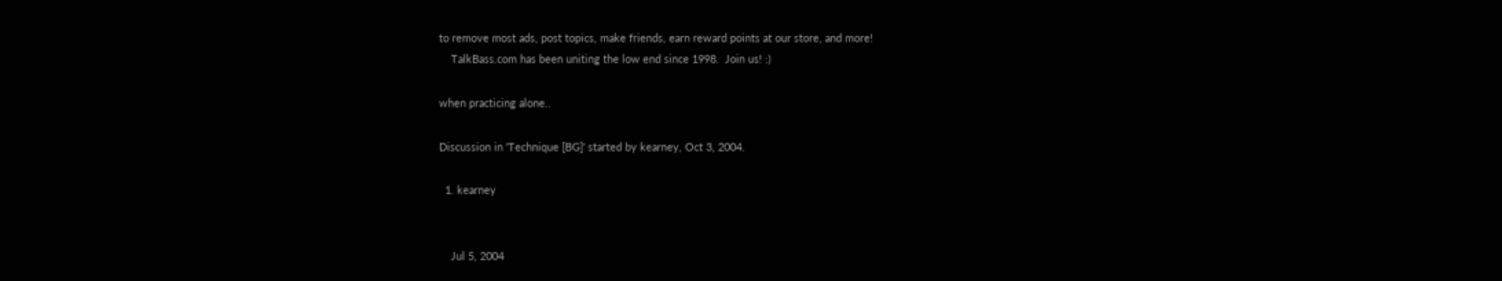to remove most ads, post topics, make friends, earn reward points at our store, and more!
    TalkBass.com has been uniting the low end since 1998.  Join us! :)

when practicing alone..

Discussion in 'Technique [BG]' started by kearney, Oct 3, 2004.

  1. kearney


    Jul 5, 2004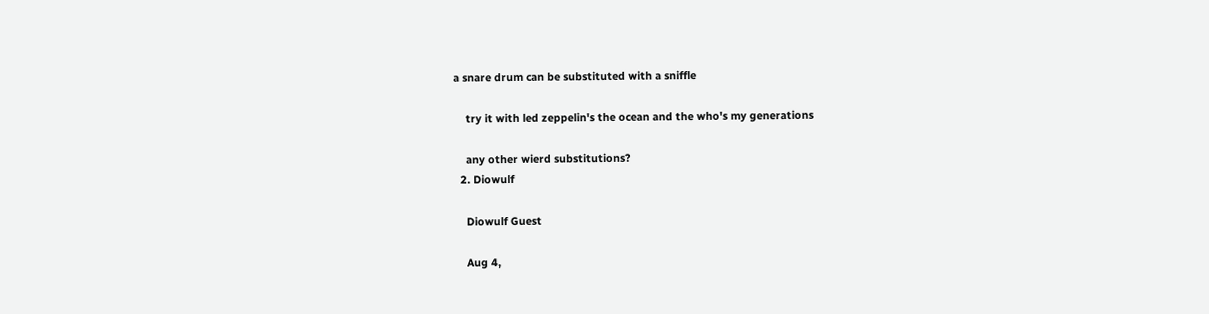a snare drum can be substituted with a sniffle

    try it with led zeppelin's the ocean and the who's my generations

    any other wierd substitutions?
  2. Diowulf

    Diowulf Guest

    Aug 4,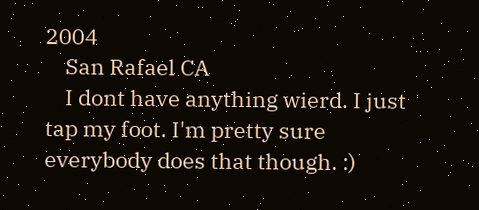2004
    San Rafael CA
    I dont have anything wierd. I just tap my foot. I'm pretty sure everybody does that though. :)